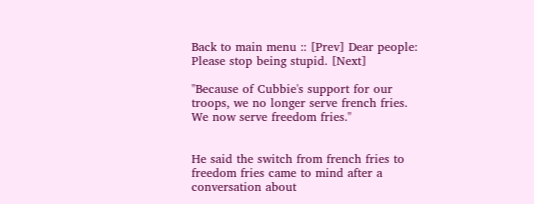Back to main menu :: [Prev] Dear people: Please stop being stupid. [Next]

"Because of Cubbie's support for our troops, we no longer serve french fries. We now serve freedom fries."


He said the switch from french fries to freedom fries came to mind after a conversation about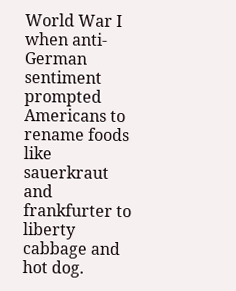World War I when anti-German sentiment prompted Americans to rename foods like sauerkraut and frankfurter to liberty cabbage and hot dog.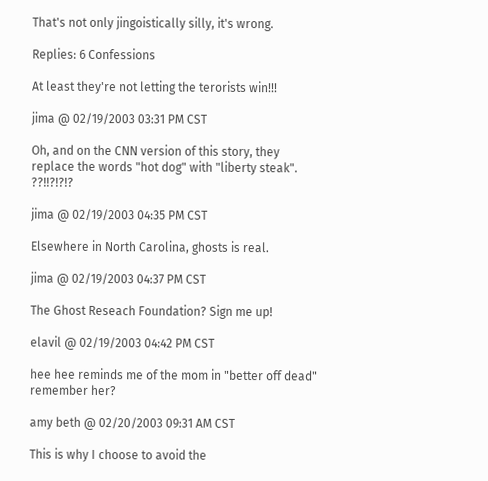That's not only jingoistically silly, it's wrong.

Replies: 6 Confessions

At least they're not letting the terorists win!!!

jima @ 02/19/2003 03:31 PM CST

Oh, and on the CNN version of this story, they replace the words "hot dog" with "liberty steak". ??!!?!?!?

jima @ 02/19/2003 04:35 PM CST

Elsewhere in North Carolina, ghosts is real.

jima @ 02/19/2003 04:37 PM CST

The Ghost Reseach Foundation? Sign me up!

elavil @ 02/19/2003 04:42 PM CST

hee hee reminds me of the mom in "better off dead" remember her?

amy beth @ 02/20/2003 09:31 AM CST

This is why I choose to avoid the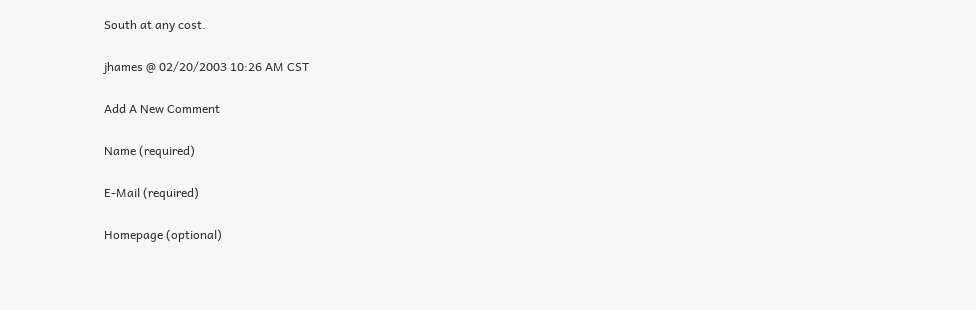South at any cost.

jhames @ 02/20/2003 10:26 AM CST

Add A New Comment

Name (required)

E-Mail (required)

Homepage (optional)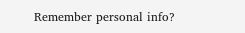Remember personal info?